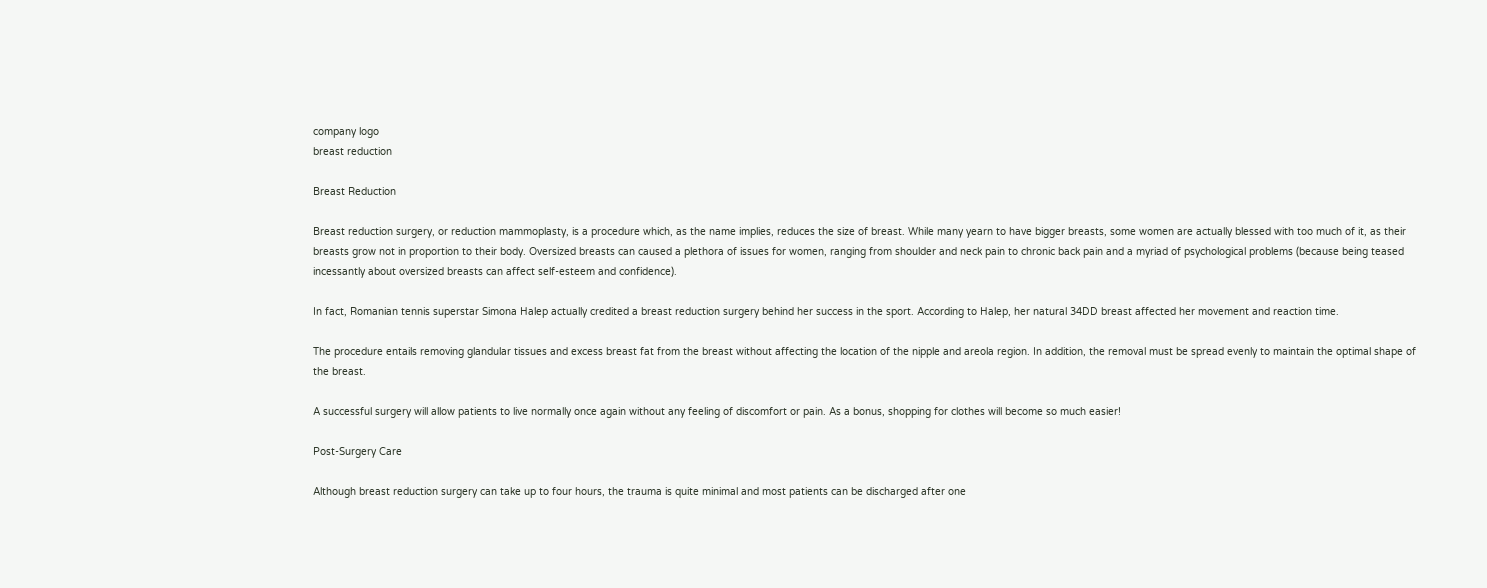company logo
breast reduction

Breast Reduction

Breast reduction surgery, or reduction mammoplasty, is a procedure which, as the name implies, reduces the size of breast. While many yearn to have bigger breasts, some women are actually blessed with too much of it, as their breasts grow not in proportion to their body. Oversized breasts can caused a plethora of issues for women, ranging from shoulder and neck pain to chronic back pain and a myriad of psychological problems (because being teased incessantly about oversized breasts can affect self-esteem and confidence).

In fact, Romanian tennis superstar Simona Halep actually credited a breast reduction surgery behind her success in the sport. According to Halep, her natural 34DD breast affected her movement and reaction time.

The procedure entails removing glandular tissues and excess breast fat from the breast without affecting the location of the nipple and areola region. In addition, the removal must be spread evenly to maintain the optimal shape of the breast.

A successful surgery will allow patients to live normally once again without any feeling of discomfort or pain. As a bonus, shopping for clothes will become so much easier!

Post-Surgery Care

Although breast reduction surgery can take up to four hours, the trauma is quite minimal and most patients can be discharged after one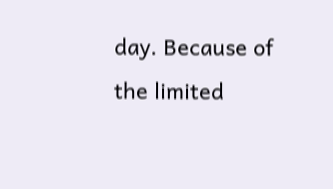day. Because of the limited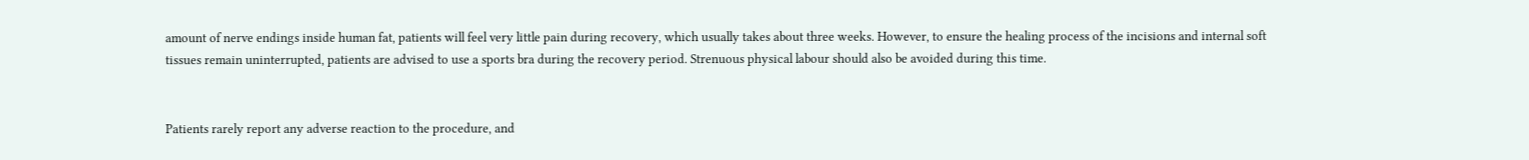amount of nerve endings inside human fat, patients will feel very little pain during recovery, which usually takes about three weeks. However, to ensure the healing process of the incisions and internal soft tissues remain uninterrupted, patients are advised to use a sports bra during the recovery period. Strenuous physical labour should also be avoided during this time.


Patients rarely report any adverse reaction to the procedure, and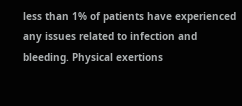less than 1% of patients have experienced any issues related to infection and bleeding. Physical exertions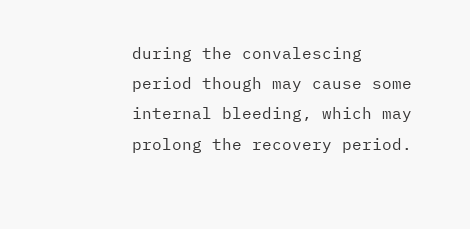during the convalescing period though may cause some internal bleeding, which may prolong the recovery period.